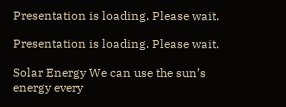Presentation is loading. Please wait.

Presentation is loading. Please wait.

Solar Energy We can use the sun’s energy every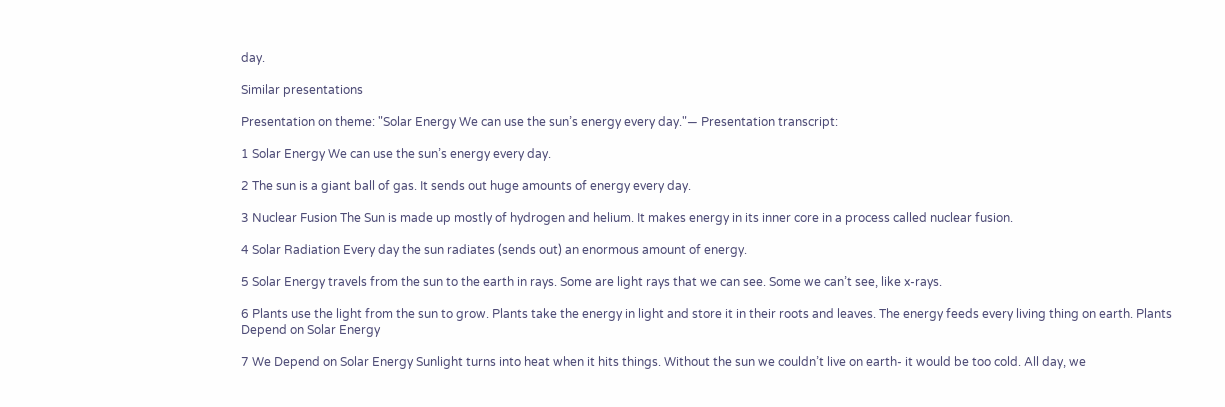day.

Similar presentations

Presentation on theme: "Solar Energy We can use the sun’s energy every day."— Presentation transcript:

1 Solar Energy We can use the sun’s energy every day.

2 The sun is a giant ball of gas. It sends out huge amounts of energy every day.

3 Nuclear Fusion The Sun is made up mostly of hydrogen and helium. It makes energy in its inner core in a process called nuclear fusion.

4 Solar Radiation Every day the sun radiates (sends out) an enormous amount of energy.

5 Solar Energy travels from the sun to the earth in rays. Some are light rays that we can see. Some we can’t see, like x-rays.

6 Plants use the light from the sun to grow. Plants take the energy in light and store it in their roots and leaves. The energy feeds every living thing on earth. Plants Depend on Solar Energy

7 We Depend on Solar Energy Sunlight turns into heat when it hits things. Without the sun we couldn’t live on earth- it would be too cold. All day, we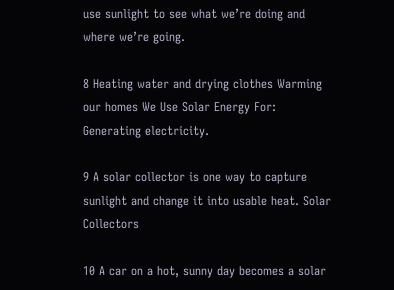use sunlight to see what we’re doing and where we’re going.

8 Heating water and drying clothes Warming our homes We Use Solar Energy For: Generating electricity.

9 A solar collector is one way to capture sunlight and change it into usable heat. Solar Collectors

10 A car on a hot, sunny day becomes a solar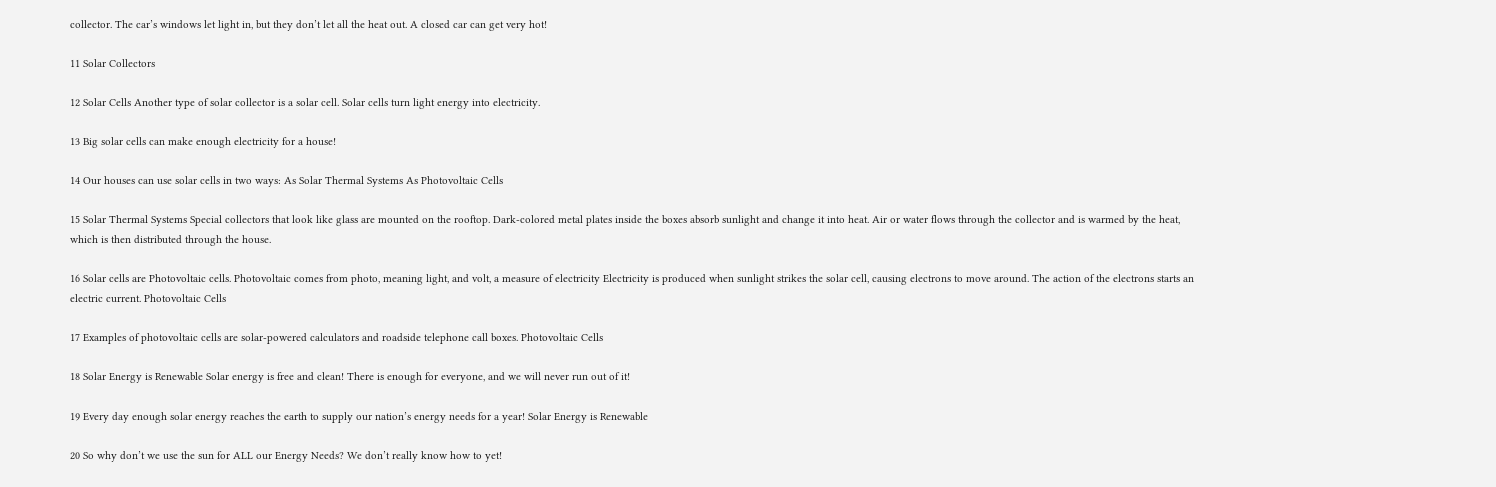collector. The car’s windows let light in, but they don’t let all the heat out. A closed car can get very hot!

11 Solar Collectors

12 Solar Cells Another type of solar collector is a solar cell. Solar cells turn light energy into electricity.

13 Big solar cells can make enough electricity for a house!

14 Our houses can use solar cells in two ways: As Solar Thermal Systems As Photovoltaic Cells

15 Solar Thermal Systems Special collectors that look like glass are mounted on the rooftop. Dark-colored metal plates inside the boxes absorb sunlight and change it into heat. Air or water flows through the collector and is warmed by the heat, which is then distributed through the house.

16 Solar cells are Photovoltaic cells. Photovoltaic comes from photo, meaning light, and volt, a measure of electricity Electricity is produced when sunlight strikes the solar cell, causing electrons to move around. The action of the electrons starts an electric current. Photovoltaic Cells

17 Examples of photovoltaic cells are solar-powered calculators and roadside telephone call boxes. Photovoltaic Cells

18 Solar Energy is Renewable Solar energy is free and clean! There is enough for everyone, and we will never run out of it!

19 Every day enough solar energy reaches the earth to supply our nation’s energy needs for a year! Solar Energy is Renewable

20 So why don’t we use the sun for ALL our Energy Needs? We don’t really know how to yet!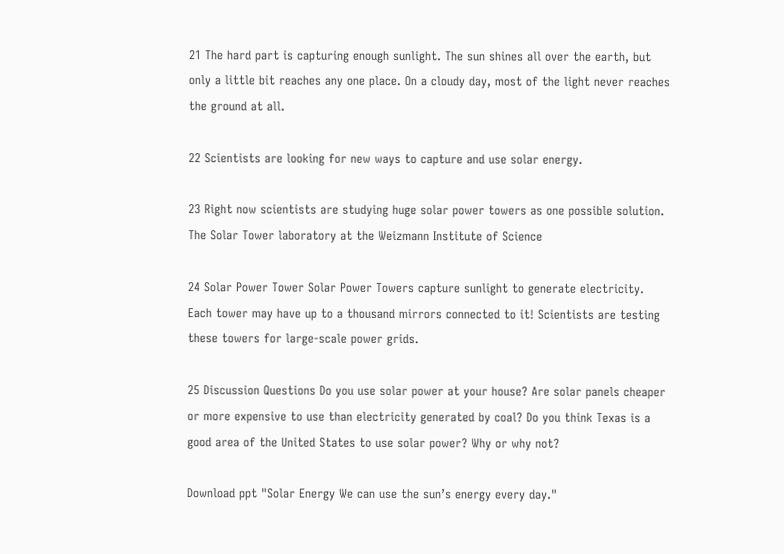21 The hard part is capturing enough sunlight. The sun shines all over the earth, but only a little bit reaches any one place. On a cloudy day, most of the light never reaches the ground at all.

22 Scientists are looking for new ways to capture and use solar energy.

23 Right now scientists are studying huge solar power towers as one possible solution. The Solar Tower laboratory at the Weizmann Institute of Science

24 Solar Power Tower Solar Power Towers capture sunlight to generate electricity. Each tower may have up to a thousand mirrors connected to it! Scientists are testing these towers for large-scale power grids.

25 Discussion Questions Do you use solar power at your house? Are solar panels cheaper or more expensive to use than electricity generated by coal? Do you think Texas is a good area of the United States to use solar power? Why or why not?

Download ppt "Solar Energy We can use the sun’s energy every day."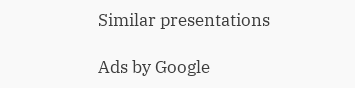Similar presentations

Ads by Google